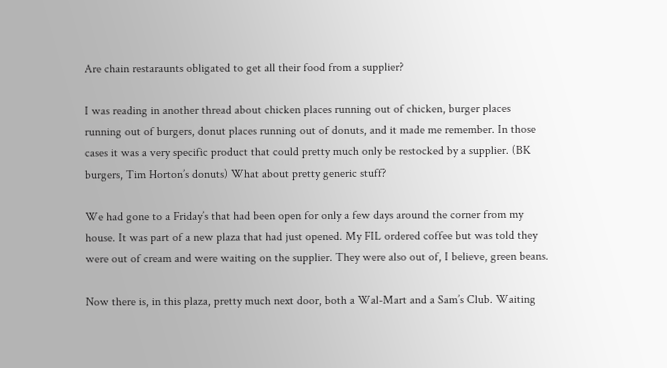Are chain restaraunts obligated to get all their food from a supplier?

I was reading in another thread about chicken places running out of chicken, burger places running out of burgers, donut places running out of donuts, and it made me remember. In those cases it was a very specific product that could pretty much only be restocked by a supplier. (BK burgers, Tim Horton’s donuts) What about pretty generic stuff?

We had gone to a Friday’s that had been open for only a few days around the corner from my house. It was part of a new plaza that had just opened. My FIL ordered coffee but was told they were out of cream and were waiting on the supplier. They were also out of, I believe, green beans.

Now there is, in this plaza, pretty much next door, both a Wal-Mart and a Sam’s Club. Waiting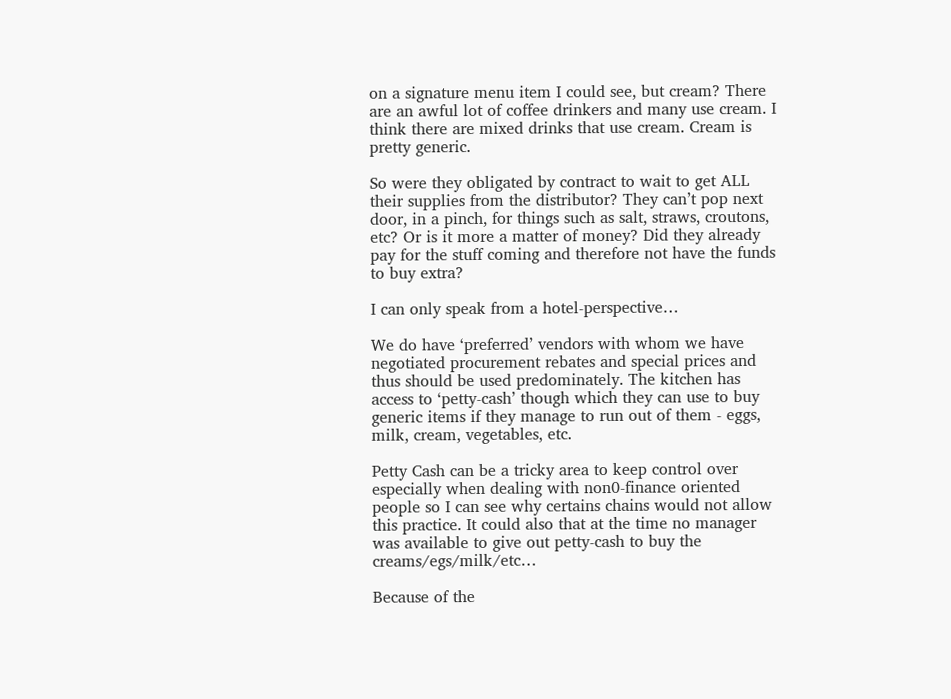on a signature menu item I could see, but cream? There are an awful lot of coffee drinkers and many use cream. I think there are mixed drinks that use cream. Cream is pretty generic.

So were they obligated by contract to wait to get ALL their supplies from the distributor? They can’t pop next door, in a pinch, for things such as salt, straws, croutons, etc? Or is it more a matter of money? Did they already pay for the stuff coming and therefore not have the funds to buy extra?

I can only speak from a hotel-perspective…

We do have ‘preferred’ vendors with whom we have negotiated procurement rebates and special prices and thus should be used predominately. The kitchen has access to ‘petty-cash’ though which they can use to buy generic items if they manage to run out of them - eggs, milk, cream, vegetables, etc.

Petty Cash can be a tricky area to keep control over especially when dealing with non0-finance oriented people so I can see why certains chains would not allow this practice. It could also that at the time no manager was available to give out petty-cash to buy the creams/egs/milk/etc…

Because of the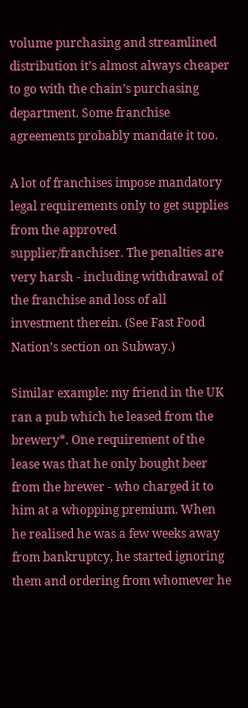volume purchasing and streamlined distribution it’s almost always cheaper to go with the chain’s purchasing department. Some franchise agreements probably mandate it too.

A lot of franchises impose mandatory legal requirements only to get supplies from the approved supplier/franchiser. The penalties are very harsh - including withdrawal of the franchise and loss of all investment therein. (See Fast Food Nation’s section on Subway.)

Similar example: my friend in the UK ran a pub which he leased from the brewery*. One requirement of the lease was that he only bought beer from the brewer - who charged it to him at a whopping premium. When he realised he was a few weeks away from bankruptcy, he started ignoring them and ordering from whomever he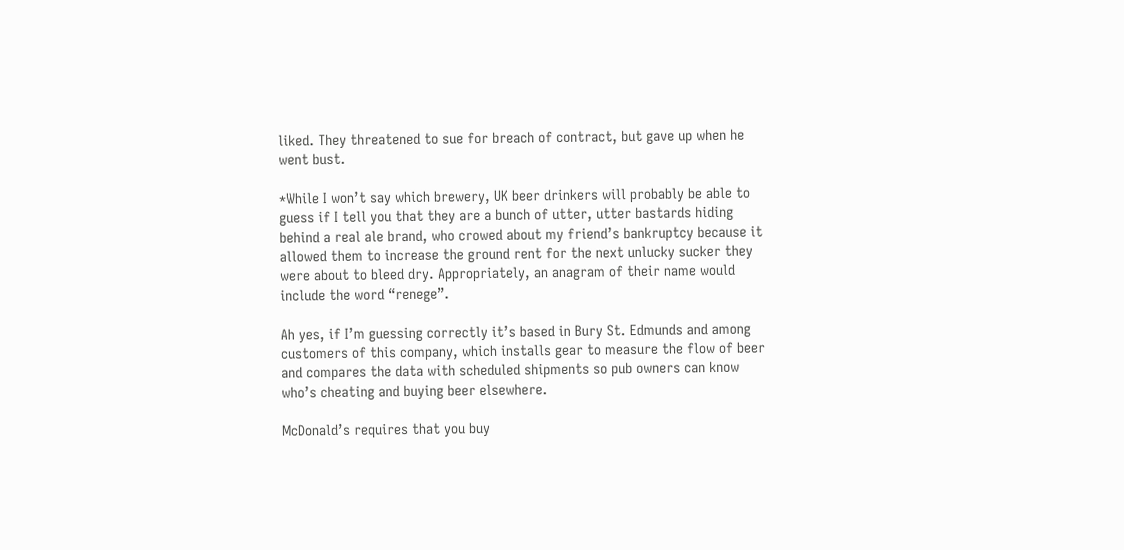liked. They threatened to sue for breach of contract, but gave up when he went bust.

*While I won’t say which brewery, UK beer drinkers will probably be able to guess if I tell you that they are a bunch of utter, utter bastards hiding behind a real ale brand, who crowed about my friend’s bankruptcy because it allowed them to increase the ground rent for the next unlucky sucker they were about to bleed dry. Appropriately, an anagram of their name would include the word “renege”.

Ah yes, if I’m guessing correctly it’s based in Bury St. Edmunds and among customers of this company, which installs gear to measure the flow of beer and compares the data with scheduled shipments so pub owners can know who’s cheating and buying beer elsewhere.

McDonald’s requires that you buy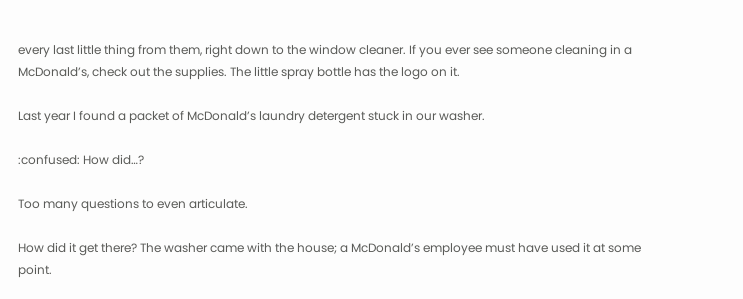every last little thing from them, right down to the window cleaner. If you ever see someone cleaning in a McDonald’s, check out the supplies. The little spray bottle has the logo on it.

Last year I found a packet of McDonald’s laundry detergent stuck in our washer.

:confused: How did…?

Too many questions to even articulate.

How did it get there? The washer came with the house; a McDonald’s employee must have used it at some point.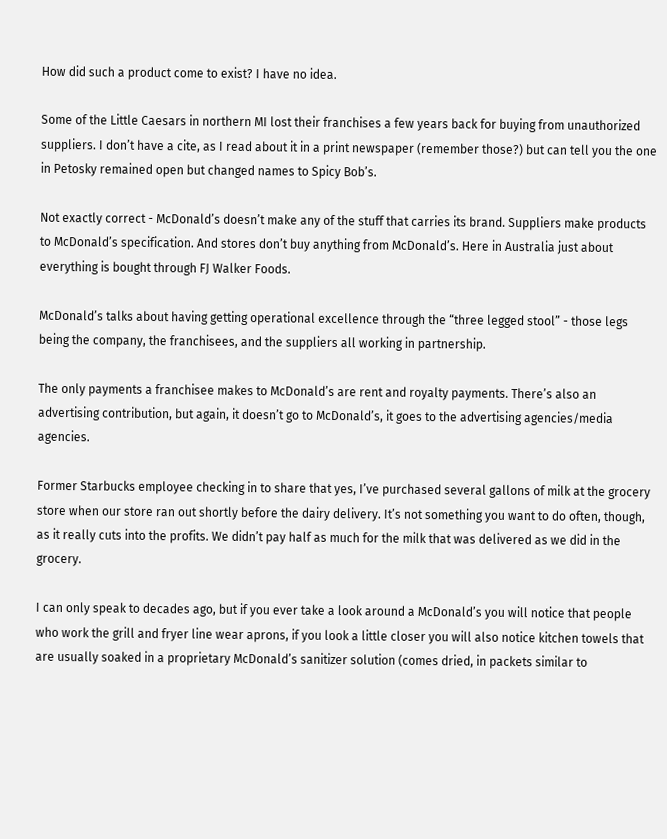How did such a product come to exist? I have no idea.

Some of the Little Caesars in northern MI lost their franchises a few years back for buying from unauthorized suppliers. I don’t have a cite, as I read about it in a print newspaper (remember those?) but can tell you the one in Petosky remained open but changed names to Spicy Bob’s.

Not exactly correct - McDonald’s doesn’t make any of the stuff that carries its brand. Suppliers make products to McDonald’s specification. And stores don’t buy anything from McDonald’s. Here in Australia just about everything is bought through FJ Walker Foods.

McDonald’s talks about having getting operational excellence through the “three legged stool” - those legs being the company, the franchisees, and the suppliers all working in partnership.

The only payments a franchisee makes to McDonald’s are rent and royalty payments. There’s also an advertising contribution, but again, it doesn’t go to McDonald’s, it goes to the advertising agencies/media agencies.

Former Starbucks employee checking in to share that yes, I’ve purchased several gallons of milk at the grocery store when our store ran out shortly before the dairy delivery. It’s not something you want to do often, though, as it really cuts into the profits. We didn’t pay half as much for the milk that was delivered as we did in the grocery.

I can only speak to decades ago, but if you ever take a look around a McDonald’s you will notice that people who work the grill and fryer line wear aprons, if you look a little closer you will also notice kitchen towels that are usually soaked in a proprietary McDonald’s sanitizer solution (comes dried, in packets similar to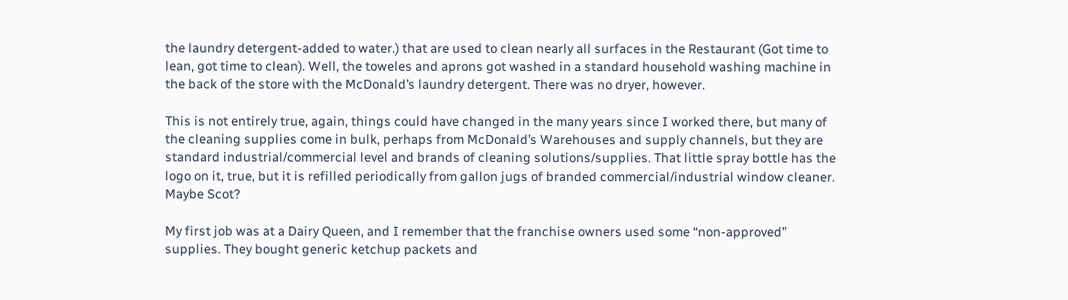the laundry detergent-added to water.) that are used to clean nearly all surfaces in the Restaurant (Got time to lean, got time to clean). Well, the toweles and aprons got washed in a standard household washing machine in the back of the store with the McDonald’s laundry detergent. There was no dryer, however.

This is not entirely true, again, things could have changed in the many years since I worked there, but many of the cleaning supplies come in bulk, perhaps from McDonald’s Warehouses and supply channels, but they are standard industrial/commercial level and brands of cleaning solutions/supplies. That little spray bottle has the logo on it, true, but it is refilled periodically from gallon jugs of branded commercial/industrial window cleaner. Maybe Scot?

My first job was at a Dairy Queen, and I remember that the franchise owners used some “non-approved” supplies. They bought generic ketchup packets and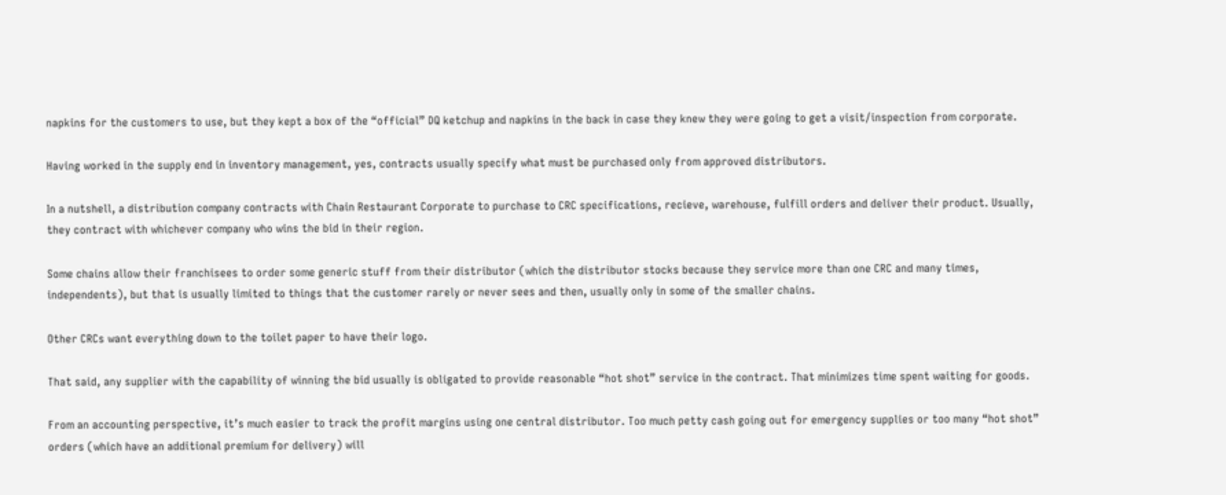napkins for the customers to use, but they kept a box of the “official” DQ ketchup and napkins in the back in case they knew they were going to get a visit/inspection from corporate.

Having worked in the supply end in inventory management, yes, contracts usually specify what must be purchased only from approved distributors.

In a nutshell, a distribution company contracts with Chain Restaurant Corporate to purchase to CRC specifications, recieve, warehouse, fulfill orders and deliver their product. Usually, they contract with whichever company who wins the bid in their region.

Some chains allow their franchisees to order some generic stuff from their distributor (which the distributor stocks because they service more than one CRC and many times, independents), but that is usually limited to things that the customer rarely or never sees and then, usually only in some of the smaller chains.

Other CRCs want everything down to the toilet paper to have their logo.

That said, any supplier with the capability of winning the bid usually is obligated to provide reasonable “hot shot” service in the contract. That minimizes time spent waiting for goods.

From an accounting perspective, it’s much easier to track the profit margins using one central distributor. Too much petty cash going out for emergency supplies or too many “hot shot” orders (which have an additional premium for delivery) will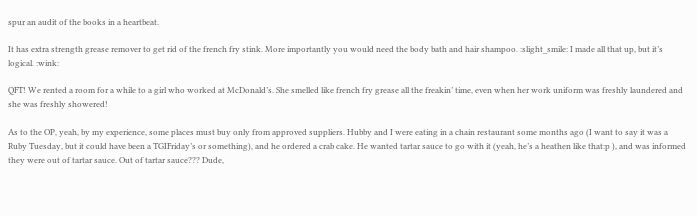spur an audit of the books in a heartbeat.

It has extra strength grease remover to get rid of the french fry stink. More importantly you would need the body bath and hair shampoo. :slight_smile: I made all that up, but it’s logical. :wink:

QFT! We rented a room for a while to a girl who worked at McDonald’s. She smelled like french fry grease all the freakin’ time, even when her work uniform was freshly laundered and she was freshly showered!

As to the OP, yeah, by my experience, some places must buy only from approved suppliers. Hubby and I were eating in a chain restaurant some months ago (I want to say it was a Ruby Tuesday, but it could have been a TGIFriday’s or something), and he ordered a crab cake. He wanted tartar sauce to go with it (yeah, he’s a heathen like that:p ), and was informed they were out of tartar sauce. Out of tartar sauce??? Dude,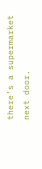there’s a supermarket next door.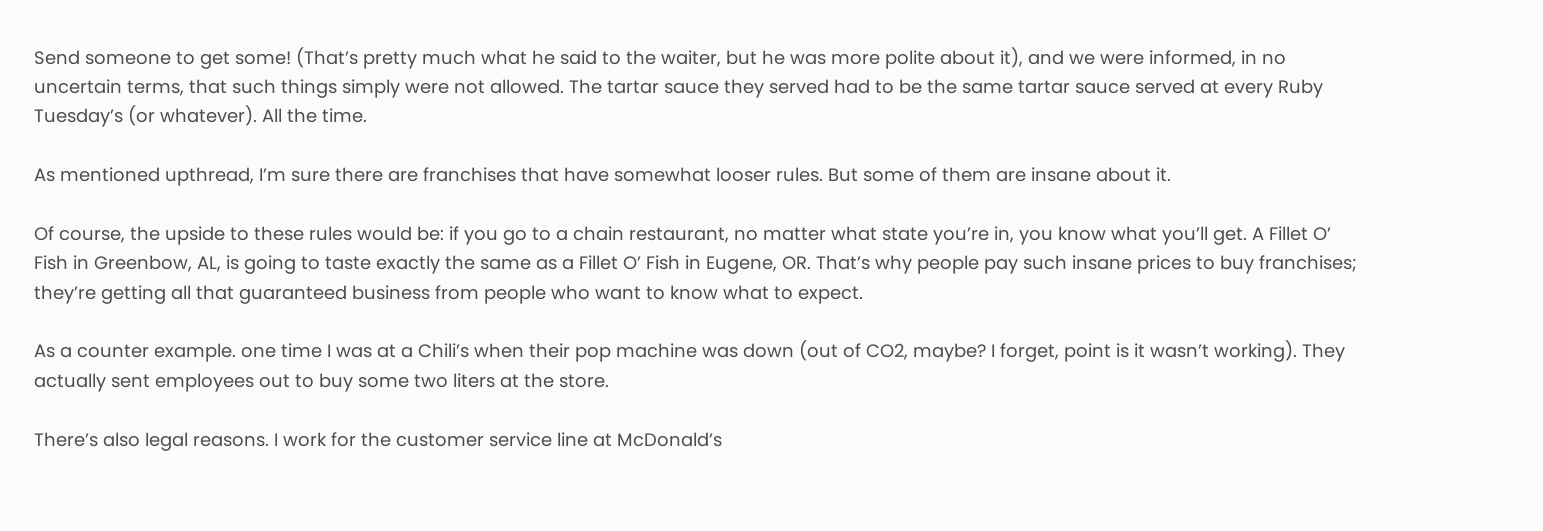Send someone to get some! (That’s pretty much what he said to the waiter, but he was more polite about it), and we were informed, in no uncertain terms, that such things simply were not allowed. The tartar sauce they served had to be the same tartar sauce served at every Ruby Tuesday’s (or whatever). All the time.

As mentioned upthread, I’m sure there are franchises that have somewhat looser rules. But some of them are insane about it.

Of course, the upside to these rules would be: if you go to a chain restaurant, no matter what state you’re in, you know what you’ll get. A Fillet O’ Fish in Greenbow, AL, is going to taste exactly the same as a Fillet O’ Fish in Eugene, OR. That’s why people pay such insane prices to buy franchises; they’re getting all that guaranteed business from people who want to know what to expect.

As a counter example. one time I was at a Chili’s when their pop machine was down (out of CO2, maybe? I forget, point is it wasn’t working). They actually sent employees out to buy some two liters at the store.

There’s also legal reasons. I work for the customer service line at McDonald’s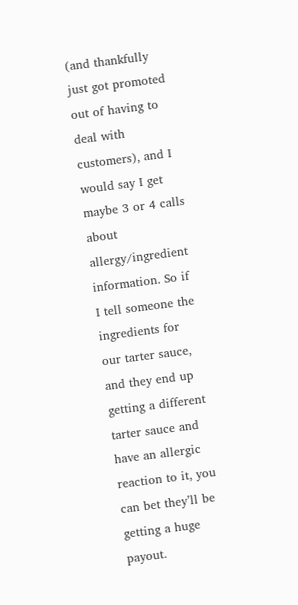(and thankfully just got promoted out of having to deal with customers), and I would say I get maybe 3 or 4 calls about allergy/ingredient information. So if I tell someone the ingredients for our tarter sauce, and they end up getting a different tarter sauce and have an allergic reaction to it, you can bet they’ll be getting a huge payout.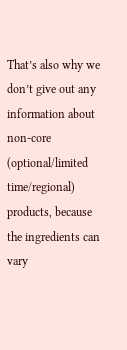That’s also why we don’t give out any information about non-core (optional/limited time/regional) products, because the ingredients can vary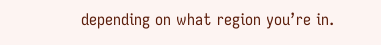depending on what region you’re in.